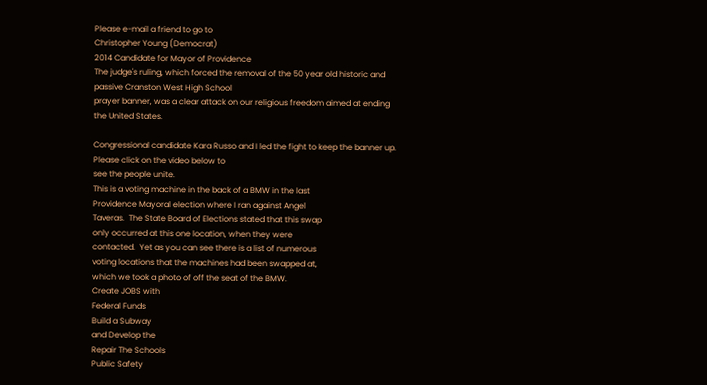Please e-mail a friend to go to
Christopher Young (Democrat)
2014 Candidate for Mayor of Providence
The judge's ruling, which forced the removal of the 50 year old historic and passive Cranston West High School
prayer banner, was a clear attack on our religious freedom aimed at ending the United States.

Congressional candidate Kara Russo and I led the fight to keep the banner up.  Please click on the video below to
see the people unite.
This is a voting machine in the back of a BMW in the last
Providence Mayoral election where I ran against Angel
Taveras.  The State Board of Elections stated that this swap
only occurred at this one location, when they were
contacted.  Yet as you can see there is a list of numerous
voting locations that the machines had been swapped at,
which we took a photo of off the seat of the BMW.
Create JOBS with
Federal Funds
Build a Subway
and Develop the
Repair The Schools
Public Safety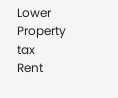Lower Property tax
Rent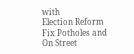with
Election Reform
Fix Potholes and
On Street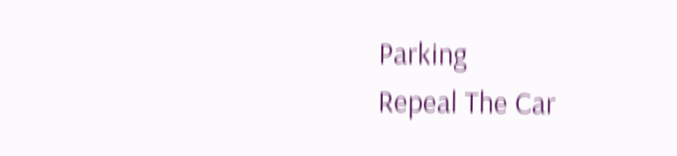Parking
Repeal The Car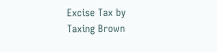Excise Tax by
Taxing Brown